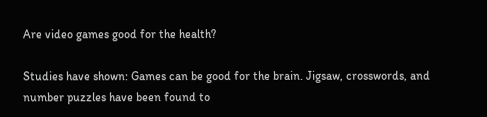Are video games good for the health?

Studies have shown: Games can be good for the brain. Jigsaw, crosswords, and number puzzles have been found to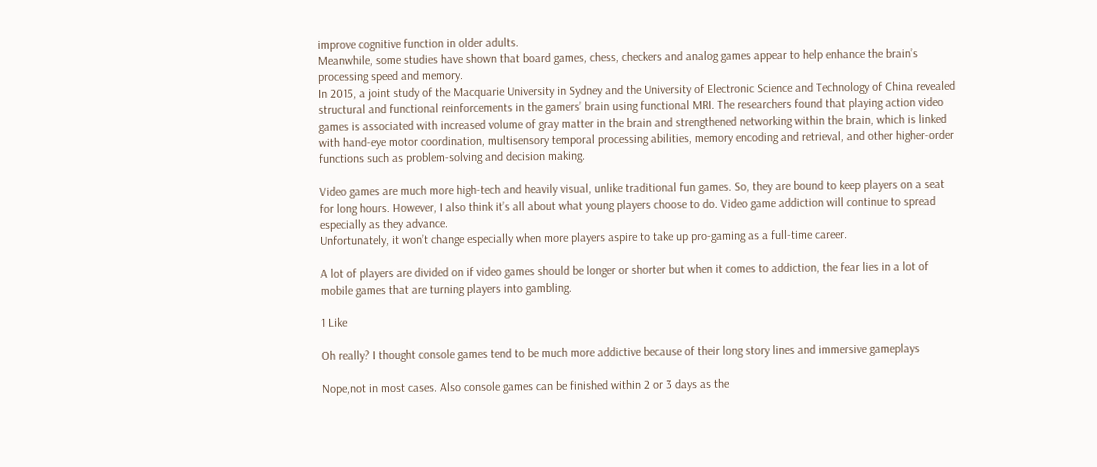improve cognitive function in older adults.
Meanwhile, some studies have shown that board games, chess, checkers and analog games appear to help enhance the brain’s processing speed and memory.
In 2015, a joint study of the Macquarie University in Sydney and the University of Electronic Science and Technology of China revealed structural and functional reinforcements in the gamers’ brain using functional MRI. The researchers found that playing action video games is associated with increased volume of gray matter in the brain and strengthened networking within the brain, which is linked with hand-eye motor coordination, multisensory temporal processing abilities, memory encoding and retrieval, and other higher-order functions such as problem-solving and decision making.

Video games are much more high-tech and heavily visual, unlike traditional fun games. So, they are bound to keep players on a seat for long hours. However, I also think it’s all about what young players choose to do. Video game addiction will continue to spread especially as they advance.
Unfortunately, it won’t change especially when more players aspire to take up pro-gaming as a full-time career.

A lot of players are divided on if video games should be longer or shorter but when it comes to addiction, the fear lies in a lot of mobile games that are turning players into gambling.

1 Like

Oh really? I thought console games tend to be much more addictive because of their long story lines and immersive gameplays

Nope,not in most cases. Also console games can be finished within 2 or 3 days as the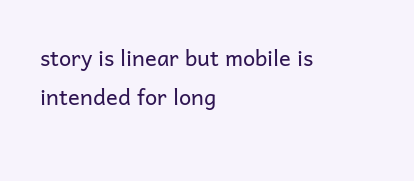story is linear but mobile is intended for long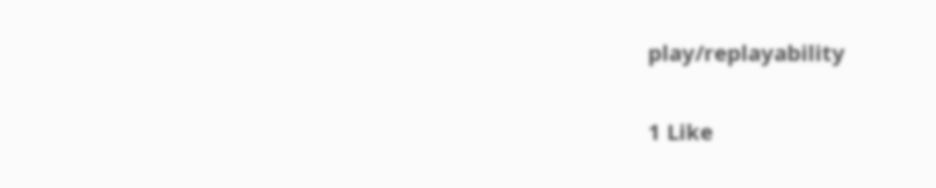play/replayability

1 Like